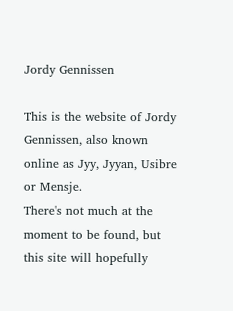Jordy Gennissen

This is the website of Jordy Gennissen, also known online as Jyy, Jyyan, Usibre or Mensje.
There's not much at the moment to be found, but this site will hopefully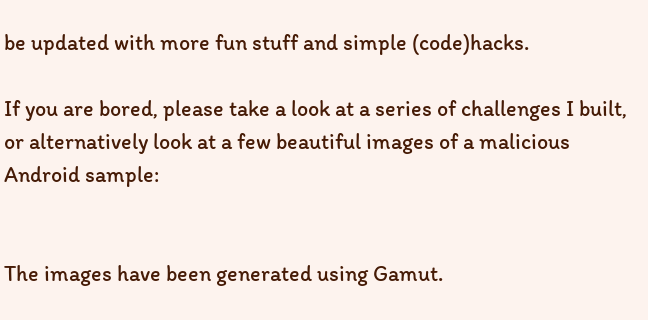be updated with more fun stuff and simple (code)hacks.

If you are bored, please take a look at a series of challenges I built, or alternatively look at a few beautiful images of a malicious Android sample:


The images have been generated using Gamut.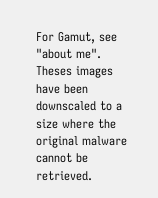For Gamut, see "about me".
Theses images have been downscaled to a size where the original malware cannot be retrieved.